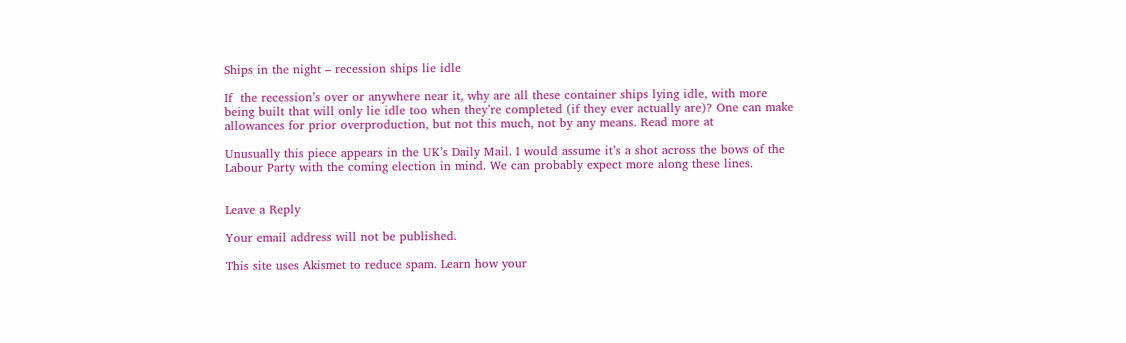Ships in the night – recession ships lie idle

If  the recession’s over or anywhere near it, why are all these container ships lying idle, with more being built that will only lie idle too when they’re completed (if they ever actually are)? One can make allowances for prior overproduction, but not this much, not by any means. Read more at

Unusually this piece appears in the UK’s Daily Mail. I would assume it’s a shot across the bows of the Labour Party with the coming election in mind. We can probably expect more along these lines.


Leave a Reply

Your email address will not be published.

This site uses Akismet to reduce spam. Learn how your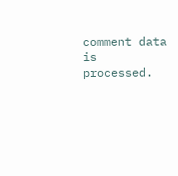comment data is processed.